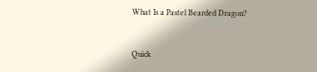What Is a Pastel Bearded Dragon?


Quick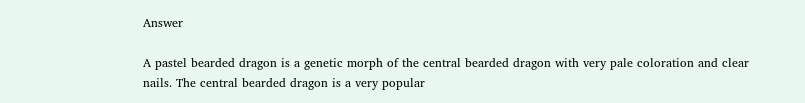Answer

A pastel bearded dragon is a genetic morph of the central bearded dragon with very pale coloration and clear nails. The central bearded dragon is a very popular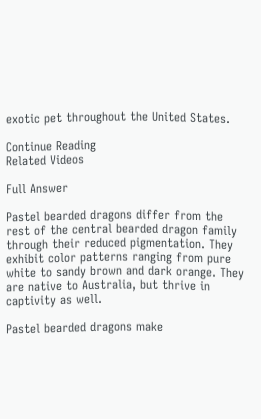exotic pet throughout the United States.

Continue Reading
Related Videos

Full Answer

Pastel bearded dragons differ from the rest of the central bearded dragon family through their reduced pigmentation. They exhibit color patterns ranging from pure white to sandy brown and dark orange. They are native to Australia, but thrive in captivity as well.

Pastel bearded dragons make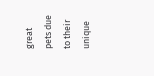great pets due to their unique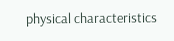physical characteristics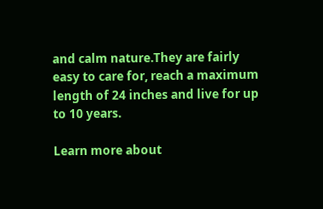and calm nature.They are fairly easy to care for, reach a maximum length of 24 inches and live for up to 10 years.

Learn more about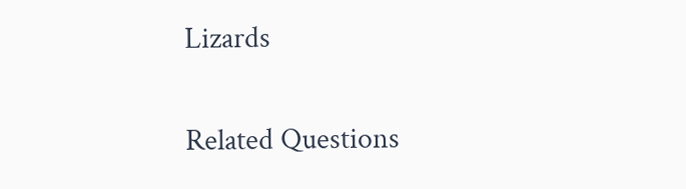Lizards

Related Questions